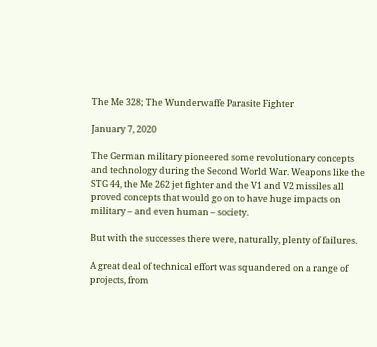The Me 328; The Wunderwaffe Parasite Fighter

January 7, 2020

The German military pioneered some revolutionary concepts and technology during the Second World War. Weapons like the STG 44, the Me 262 jet fighter and the V1 and V2 missiles all proved concepts that would go on to have huge impacts on military – and even human – society.

But with the successes there were, naturally, plenty of failures.

A great deal of technical effort was squandered on a range of projects, from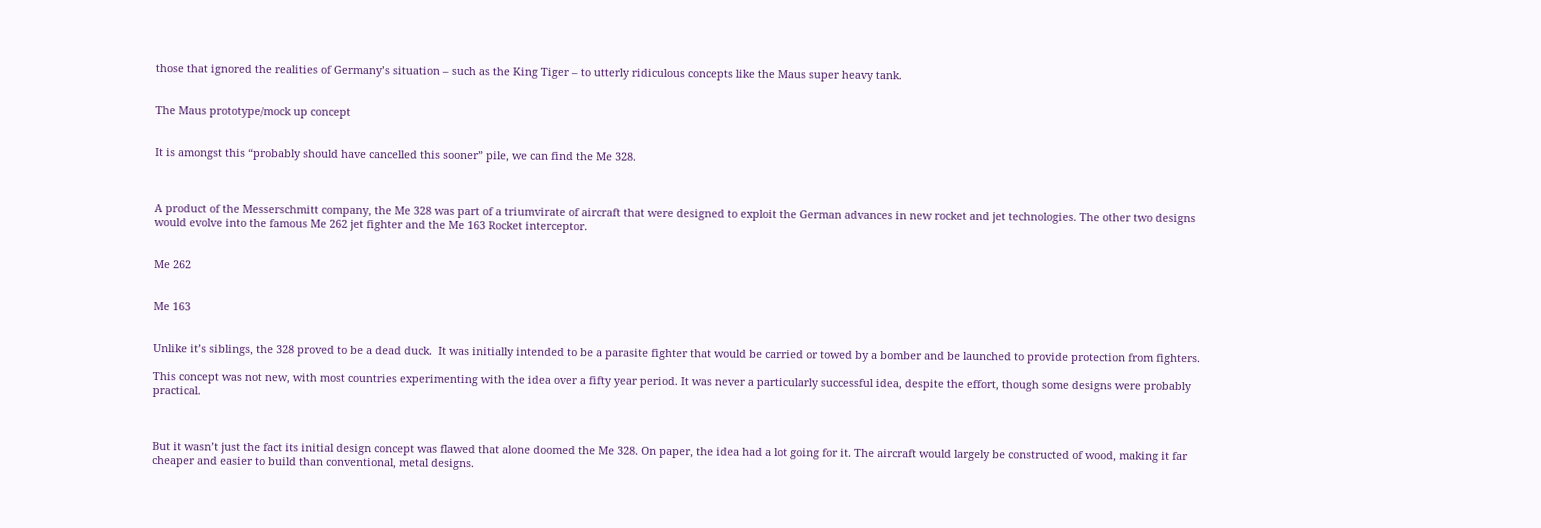those that ignored the realities of Germany’s situation – such as the King Tiger – to utterly ridiculous concepts like the Maus super heavy tank.


The Maus prototype/mock up concept


It is amongst this “probably should have cancelled this sooner” pile, we can find the Me 328.



A product of the Messerschmitt company, the Me 328 was part of a triumvirate of aircraft that were designed to exploit the German advances in new rocket and jet technologies. The other two designs would evolve into the famous Me 262 jet fighter and the Me 163 Rocket interceptor.


Me 262


Me 163


Unlike it’s siblings, the 328 proved to be a dead duck.  It was initially intended to be a parasite fighter that would be carried or towed by a bomber and be launched to provide protection from fighters.

This concept was not new, with most countries experimenting with the idea over a fifty year period. It was never a particularly successful idea, despite the effort, though some designs were probably practical.



But it wasn’t just the fact its initial design concept was flawed that alone doomed the Me 328. On paper, the idea had a lot going for it. The aircraft would largely be constructed of wood, making it far cheaper and easier to build than conventional, metal designs.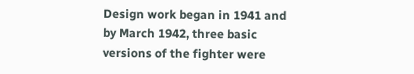Design work began in 1941 and by March 1942, three basic versions of the fighter were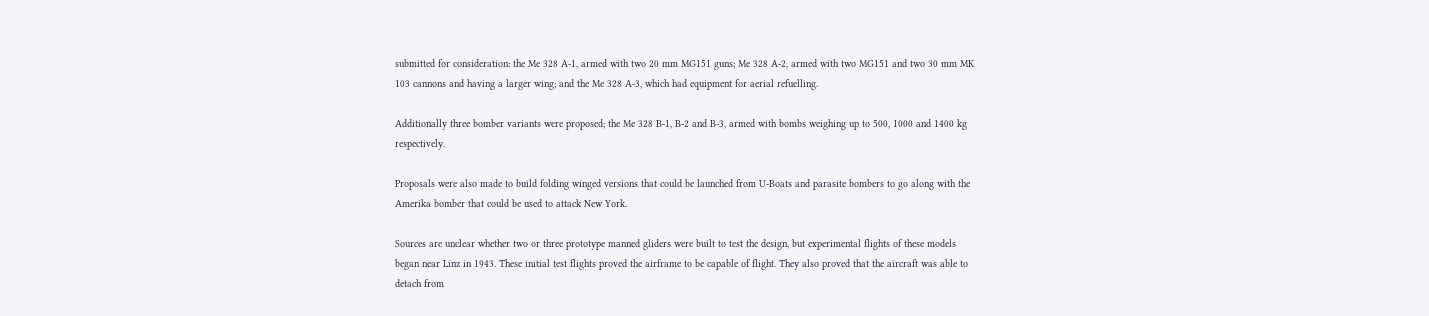submitted for consideration: the Me 328 A-1, armed with two 20 mm MG151 guns; Me 328 A-2, armed with two MG151 and two 30 mm MK 103 cannons and having a larger wing; and the Me 328 A-3, which had equipment for aerial refuelling.

Additionally three bomber variants were proposed; the Me 328 B-1, B-2 and B-3, armed with bombs weighing up to 500, 1000 and 1400 kg respectively.

Proposals were also made to build folding winged versions that could be launched from U-Boats and parasite bombers to go along with the Amerika bomber that could be used to attack New York.

Sources are unclear whether two or three prototype manned gliders were built to test the design, but experimental flights of these models began near Linz in 1943. These initial test flights proved the airframe to be capable of flight. They also proved that the aircraft was able to detach from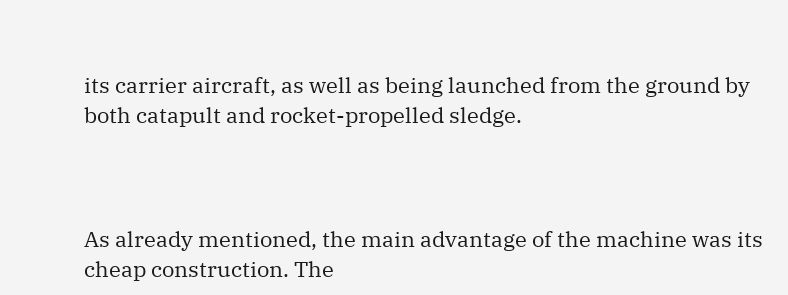its carrier aircraft, as well as being launched from the ground by both catapult and rocket-propelled sledge.



As already mentioned, the main advantage of the machine was its cheap construction. The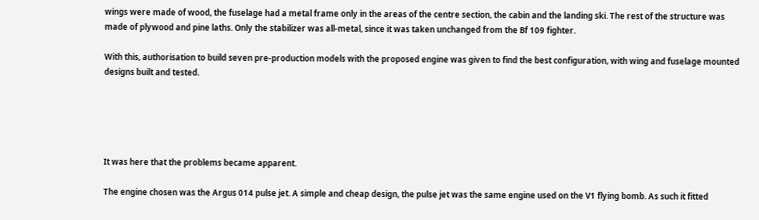wings were made of wood, the fuselage had a metal frame only in the areas of the centre section, the cabin and the landing ski. The rest of the structure was made of plywood and pine laths. Only the stabilizer was all-metal, since it was taken unchanged from the Bf 109 fighter.

With this, authorisation to build seven pre-production models with the proposed engine was given to find the best configuration, with wing and fuselage mounted designs built and tested.





It was here that the problems became apparent.

The engine chosen was the Argus 014 pulse jet. A simple and cheap design, the pulse jet was the same engine used on the V1 flying bomb. As such it fitted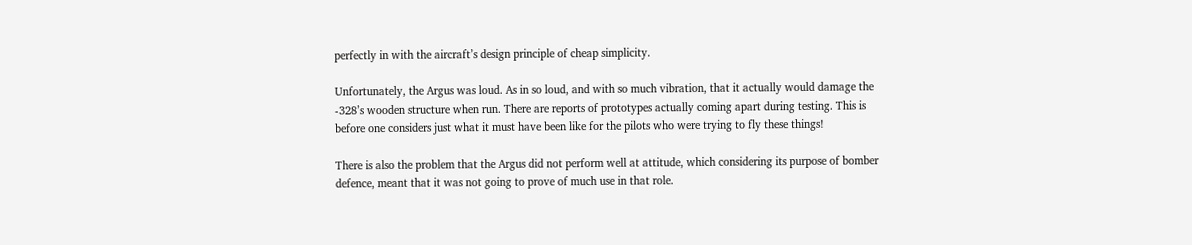perfectly in with the aircraft’s design principle of cheap simplicity.

Unfortunately, the Argus was loud. As in so loud, and with so much vibration, that it actually would damage the -328’s wooden structure when run. There are reports of prototypes actually coming apart during testing. This is before one considers just what it must have been like for the pilots who were trying to fly these things!

There is also the problem that the Argus did not perform well at attitude, which considering its purpose of bomber defence, meant that it was not going to prove of much use in that role.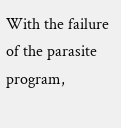With the failure of the parasite program,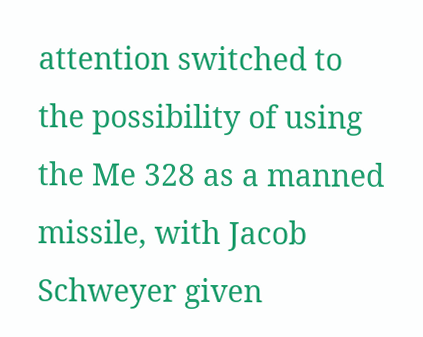attention switched to the possibility of using the Me 328 as a manned missile, with Jacob Schweyer given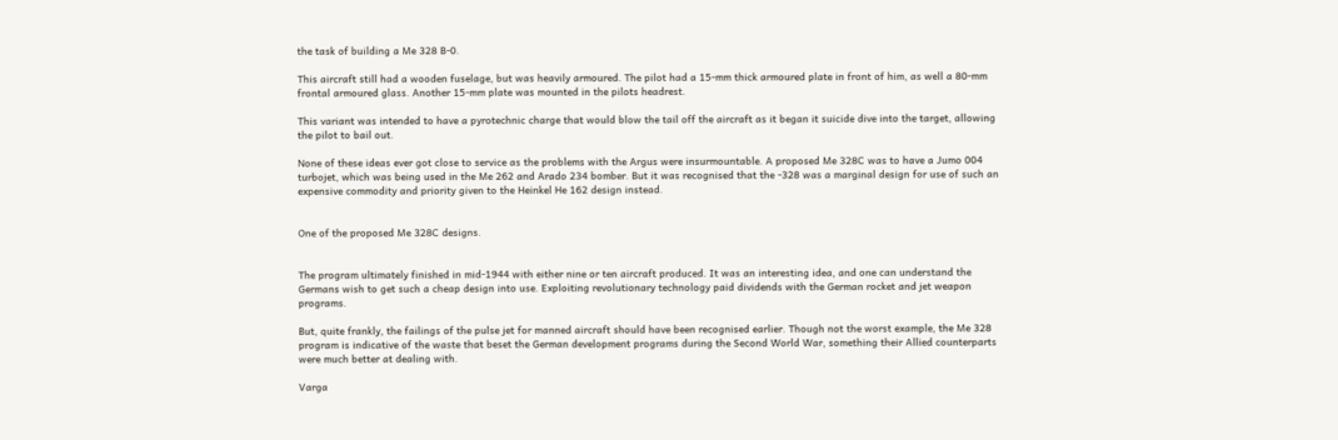the task of building a Me 328 B-0.

This aircraft still had a wooden fuselage, but was heavily armoured. The pilot had a 15-mm thick armoured plate in front of him, as well a 80-mm frontal armoured glass. Another 15-mm plate was mounted in the pilots headrest.

This variant was intended to have a pyrotechnic charge that would blow the tail off the aircraft as it began it suicide dive into the target, allowing the pilot to bail out.

None of these ideas ever got close to service as the problems with the Argus were insurmountable. A proposed Me 328C was to have a Jumo 004 turbojet, which was being used in the Me 262 and Arado 234 bomber. But it was recognised that the -328 was a marginal design for use of such an expensive commodity and priority given to the Heinkel He 162 design instead.


One of the proposed Me 328C designs.


The program ultimately finished in mid-1944 with either nine or ten aircraft produced. It was an interesting idea, and one can understand the Germans wish to get such a cheap design into use. Exploiting revolutionary technology paid dividends with the German rocket and jet weapon programs.

But, quite frankly, the failings of the pulse jet for manned aircraft should have been recognised earlier. Though not the worst example, the Me 328 program is indicative of the waste that beset the German development programs during the Second World War, something their Allied counterparts were much better at dealing with.

Varga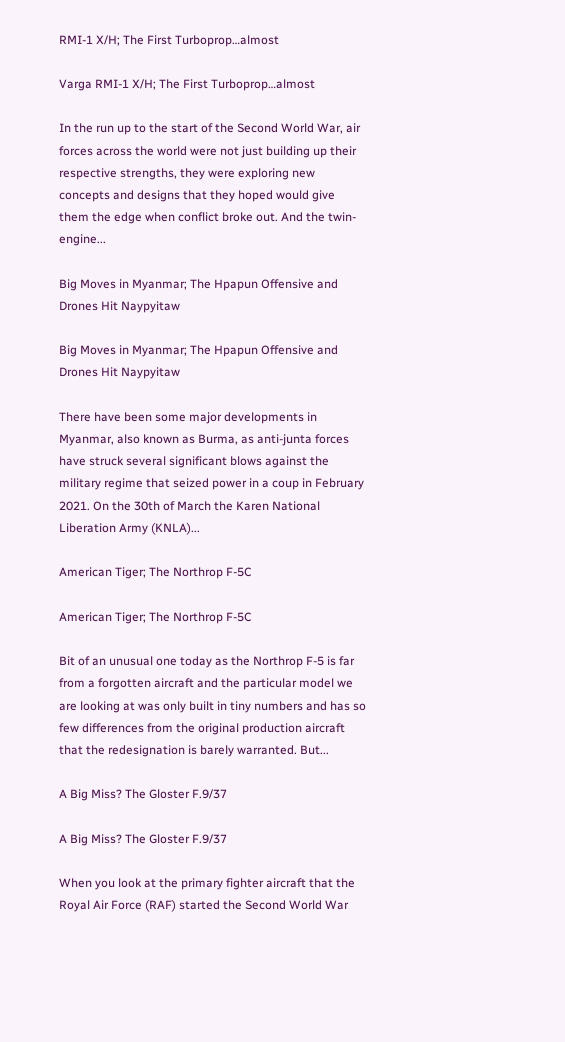RMI-1 X/H; The First Turboprop…almost

Varga RMI-1 X/H; The First Turboprop…almost

In the run up to the start of the Second World War, air forces across the world were not just building up their respective strengths, they were exploring new concepts and designs that they hoped would give them the edge when conflict broke out. And the twin-engine...

Big Moves in Myanmar; The Hpapun Offensive and Drones Hit Naypyitaw

Big Moves in Myanmar; The Hpapun Offensive and Drones Hit Naypyitaw

There have been some major developments in Myanmar, also known as Burma, as anti-junta forces have struck several significant blows against the military regime that seized power in a coup in February 2021. On the 30th of March the Karen National Liberation Army (KNLA)...

American Tiger; The Northrop F-5C

American Tiger; The Northrop F-5C

Bit of an unusual one today as the Northrop F-5 is far from a forgotten aircraft and the particular model we are looking at was only built in tiny numbers and has so few differences from the original production aircraft that the redesignation is barely warranted. But...

A Big Miss? The Gloster F.9/37

A Big Miss? The Gloster F.9/37

When you look at the primary fighter aircraft that the Royal Air Force (RAF) started the Second World War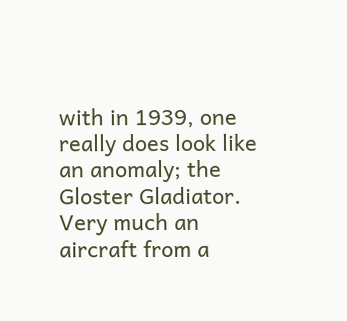with in 1939, one really does look like an anomaly; the Gloster Gladiator. Very much an aircraft from a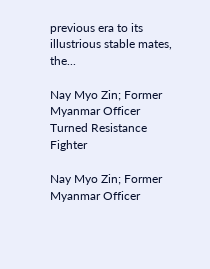previous era to its illustrious stable mates, the...

Nay Myo Zin; Former Myanmar Officer Turned Resistance Fighter

Nay Myo Zin; Former Myanmar Officer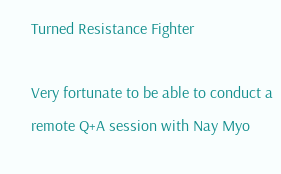Turned Resistance Fighter

Very fortunate to be able to conduct a remote Q+A session with Nay Myo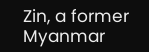Zin, a former Myanmar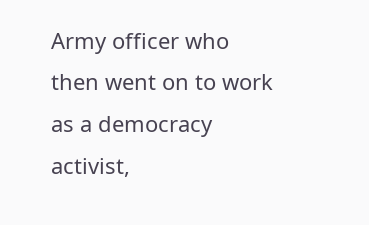Army officer who then went on to work as a democracy activist,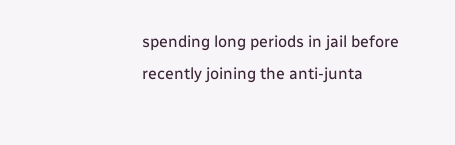spending long periods in jail before recently joining the anti-junta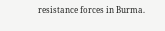resistance forces in Burma.